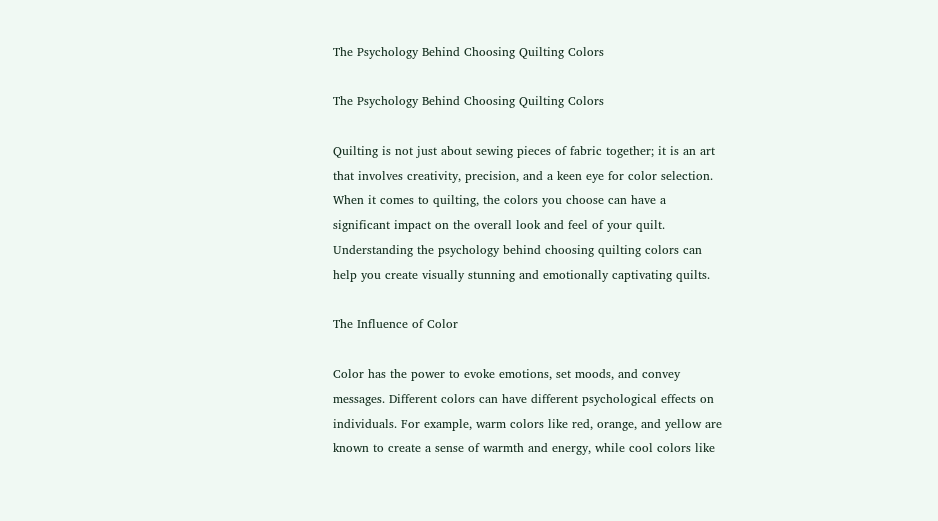The Psychology Behind Choosing Quilting Colors

The Psychology Behind Choosing Quilting Colors

Quilting is not just about sewing pieces of fabric together; it is an art that involves creativity, precision, and a keen eye for color selection. When it comes to quilting, the colors you choose can have a significant impact on the overall look and feel of your quilt. Understanding the psychology behind choosing quilting colors can help you create visually stunning and emotionally captivating quilts.

The Influence of Color

Color has the power to evoke emotions, set moods, and convey messages. Different colors can have different psychological effects on individuals. For example, warm colors like red, orange, and yellow are known to create a sense of warmth and energy, while cool colors like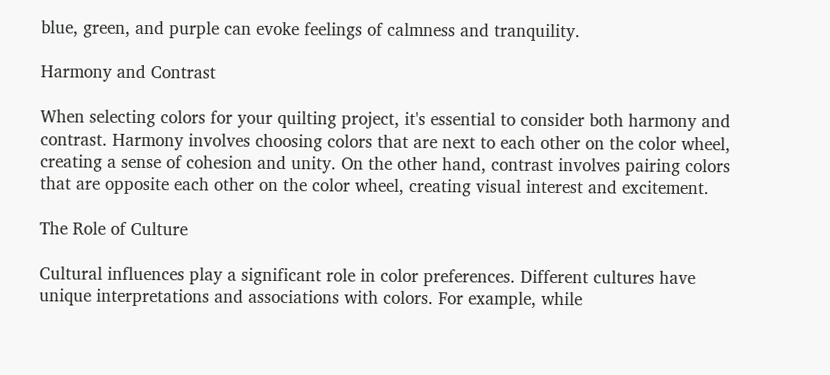blue, green, and purple can evoke feelings of calmness and tranquility.

Harmony and Contrast

When selecting colors for your quilting project, it's essential to consider both harmony and contrast. Harmony involves choosing colors that are next to each other on the color wheel, creating a sense of cohesion and unity. On the other hand, contrast involves pairing colors that are opposite each other on the color wheel, creating visual interest and excitement.

The Role of Culture

Cultural influences play a significant role in color preferences. Different cultures have unique interpretations and associations with colors. For example, while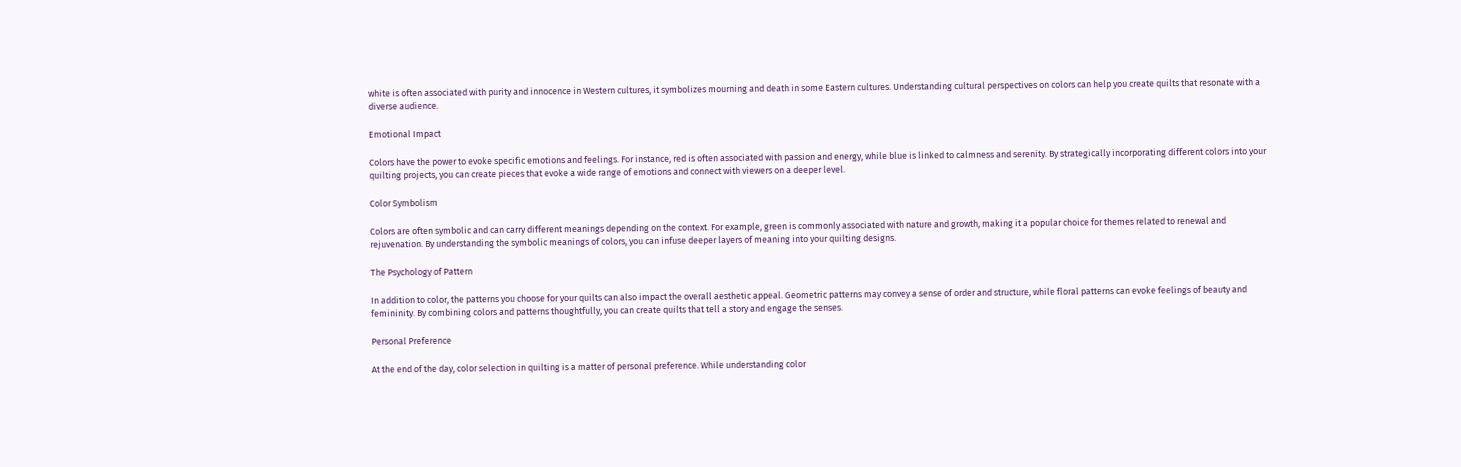white is often associated with purity and innocence in Western cultures, it symbolizes mourning and death in some Eastern cultures. Understanding cultural perspectives on colors can help you create quilts that resonate with a diverse audience.

Emotional Impact

Colors have the power to evoke specific emotions and feelings. For instance, red is often associated with passion and energy, while blue is linked to calmness and serenity. By strategically incorporating different colors into your quilting projects, you can create pieces that evoke a wide range of emotions and connect with viewers on a deeper level.

Color Symbolism

Colors are often symbolic and can carry different meanings depending on the context. For example, green is commonly associated with nature and growth, making it a popular choice for themes related to renewal and rejuvenation. By understanding the symbolic meanings of colors, you can infuse deeper layers of meaning into your quilting designs.

The Psychology of Pattern

In addition to color, the patterns you choose for your quilts can also impact the overall aesthetic appeal. Geometric patterns may convey a sense of order and structure, while floral patterns can evoke feelings of beauty and femininity. By combining colors and patterns thoughtfully, you can create quilts that tell a story and engage the senses.

Personal Preference

At the end of the day, color selection in quilting is a matter of personal preference. While understanding color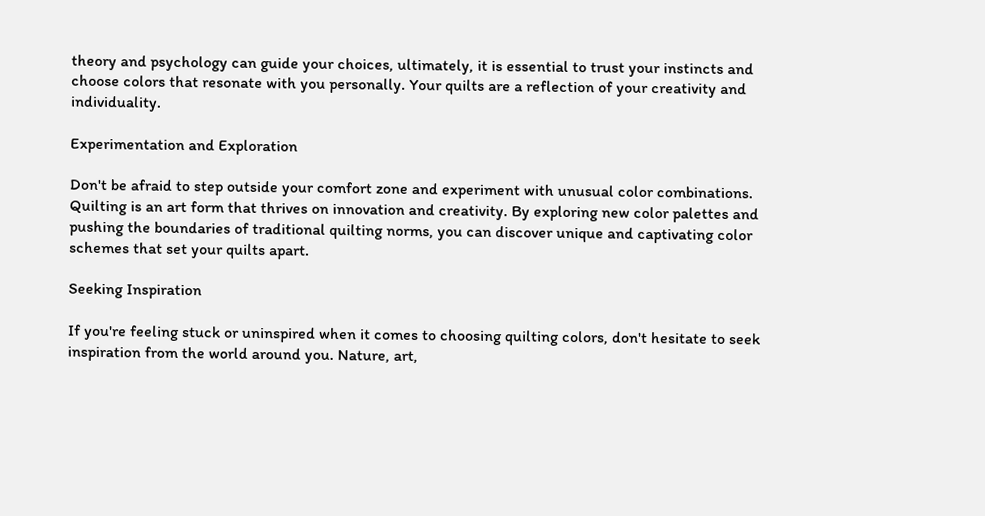theory and psychology can guide your choices, ultimately, it is essential to trust your instincts and choose colors that resonate with you personally. Your quilts are a reflection of your creativity and individuality.

Experimentation and Exploration

Don't be afraid to step outside your comfort zone and experiment with unusual color combinations. Quilting is an art form that thrives on innovation and creativity. By exploring new color palettes and pushing the boundaries of traditional quilting norms, you can discover unique and captivating color schemes that set your quilts apart.

Seeking Inspiration

If you're feeling stuck or uninspired when it comes to choosing quilting colors, don't hesitate to seek inspiration from the world around you. Nature, art,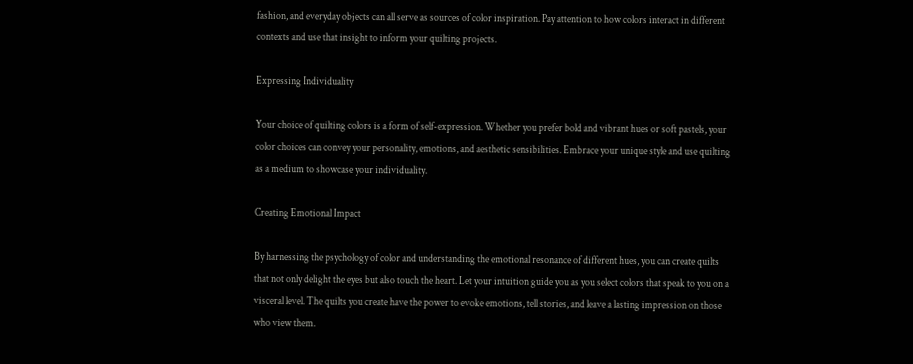fashion, and everyday objects can all serve as sources of color inspiration. Pay attention to how colors interact in different contexts and use that insight to inform your quilting projects.

Expressing Individuality

Your choice of quilting colors is a form of self-expression. Whether you prefer bold and vibrant hues or soft pastels, your color choices can convey your personality, emotions, and aesthetic sensibilities. Embrace your unique style and use quilting as a medium to showcase your individuality.

Creating Emotional Impact

By harnessing the psychology of color and understanding the emotional resonance of different hues, you can create quilts that not only delight the eyes but also touch the heart. Let your intuition guide you as you select colors that speak to you on a visceral level. The quilts you create have the power to evoke emotions, tell stories, and leave a lasting impression on those who view them.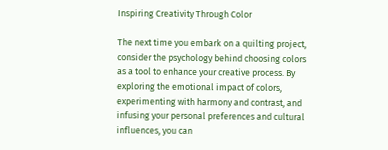Inspiring Creativity Through Color

The next time you embark on a quilting project, consider the psychology behind choosing colors as a tool to enhance your creative process. By exploring the emotional impact of colors, experimenting with harmony and contrast, and infusing your personal preferences and cultural influences, you can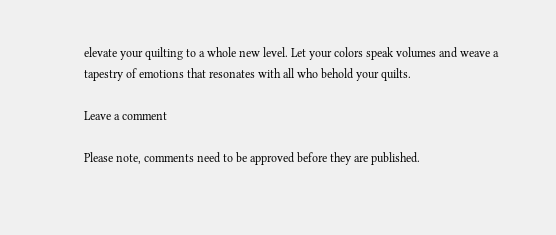elevate your quilting to a whole new level. Let your colors speak volumes and weave a tapestry of emotions that resonates with all who behold your quilts.

Leave a comment

Please note, comments need to be approved before they are published.